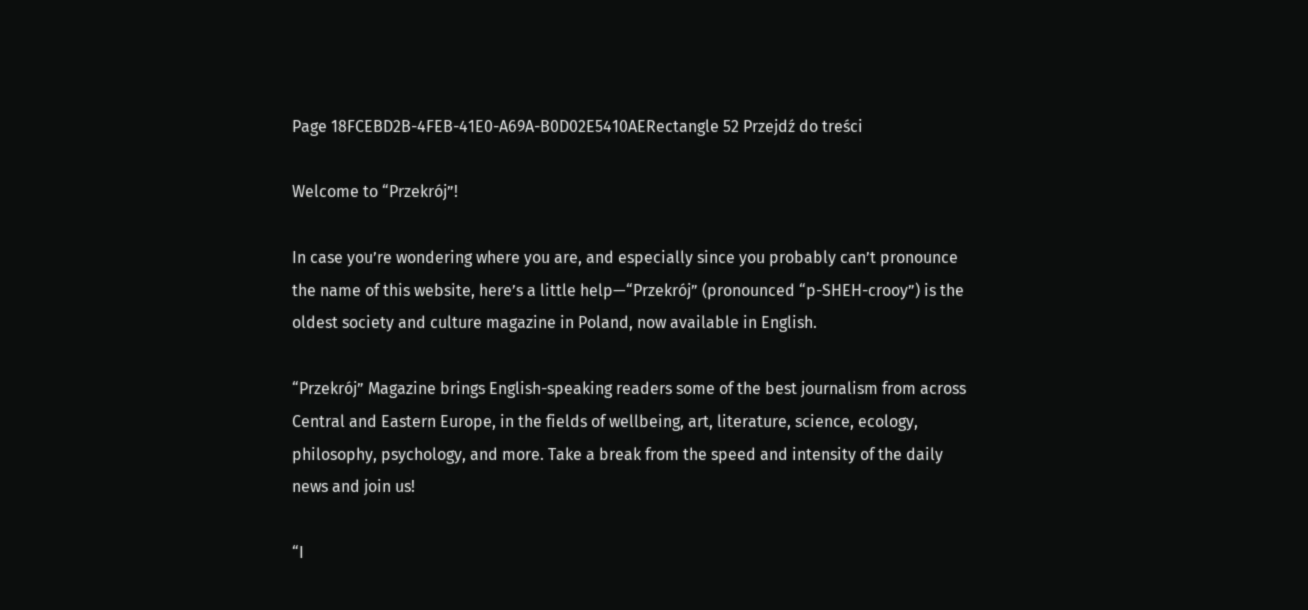Page 18FCEBD2B-4FEB-41E0-A69A-B0D02E5410AERectangle 52 Przejdź do treści

Welcome to “Przekrój”!

In case you’re wondering where you are, and especially since you probably can’t pronounce the name of this website, here’s a little help—“Przekrój” (pronounced “p-SHEH-crooy”) is the oldest society and culture magazine in Poland, now available in English.

“Przekrój” Magazine brings English-speaking readers some of the best journalism from across Central and Eastern Europe, in the fields of wellbeing, art, literature, science, ecology, philosophy, psychology, and more. Take a break from the speed and intensity of the daily news and join us!

“I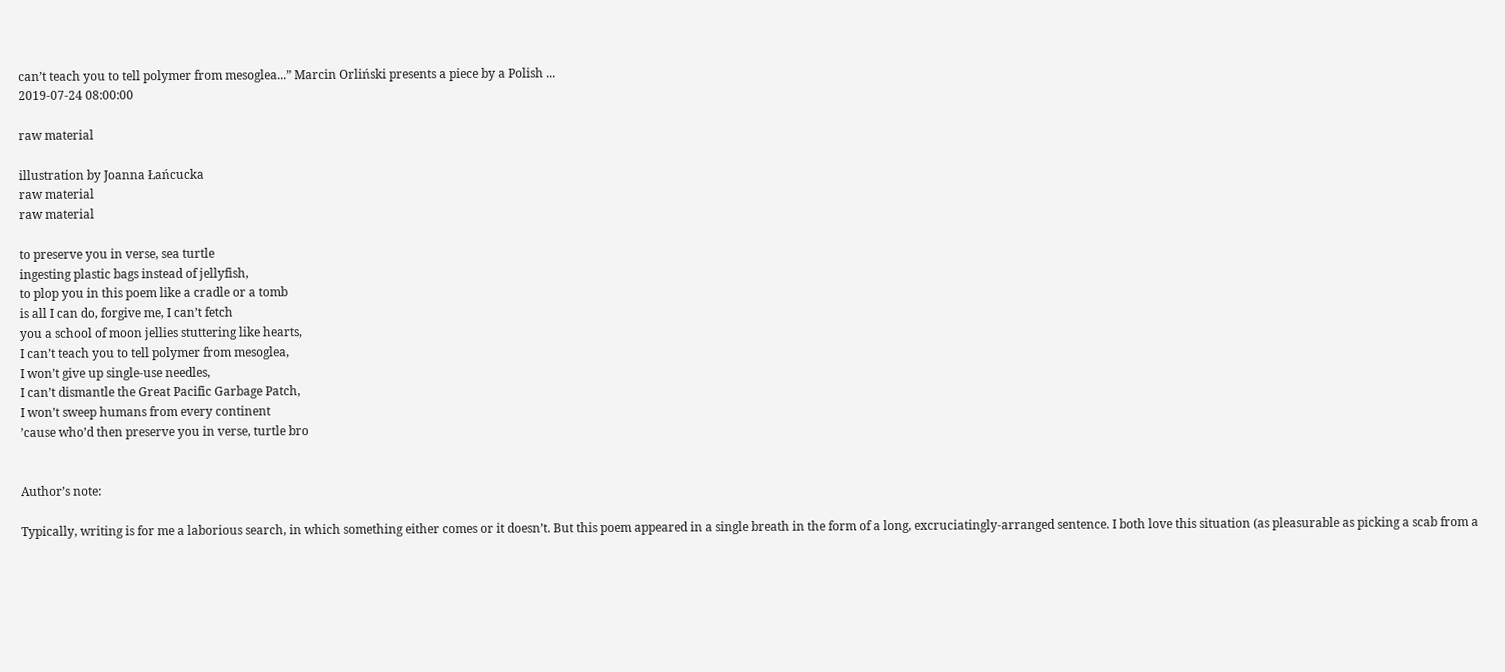can’t teach you to tell polymer from mesoglea...” Marcin Orliński presents a piece by a Polish ...
2019-07-24 08:00:00

raw material

illustration by Joanna Łańcucka
raw material
raw material

to preserve you in verse, sea turtle
ingesting plastic bags instead of jellyfish,
to plop you in this poem like a cradle or a tomb
is all I can do, forgive me, I can’t fetch
you a school of moon jellies stuttering like hearts,
I can’t teach you to tell polymer from mesoglea,
I won’t give up single-use needles,
I can’t dismantle the Great Pacific Garbage Patch,
I won’t sweep humans from every continent
’cause who’d then preserve you in verse, turtle bro


Author’s note:

Typically, writing is for me a laborious search, in which something either comes or it doesn’t. But this poem appeared in a single breath in the form of a long, excruciatingly-arranged sentence. I both love this situation (as pleasurable as picking a scab from a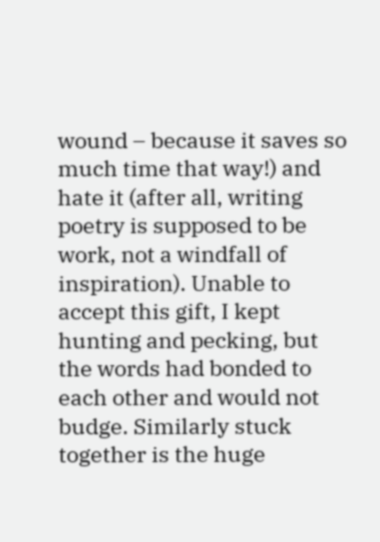wound – because it saves so much time that way!) and hate it (after all, writing poetry is supposed to be work, not a windfall of inspiration). Unable to accept this gift, I kept hunting and pecking, but the words had bonded to each other and would not budge. Similarly stuck together is the huge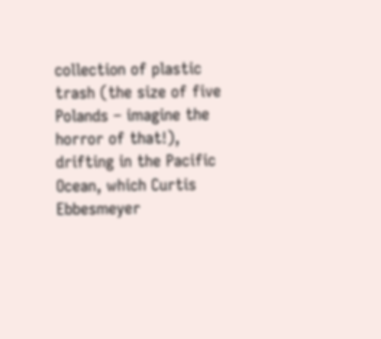collection of plastic trash (the size of five Polands – imagine the horror of that!), drifting in the Pacific Ocean, which Curtis Ebbesmeyer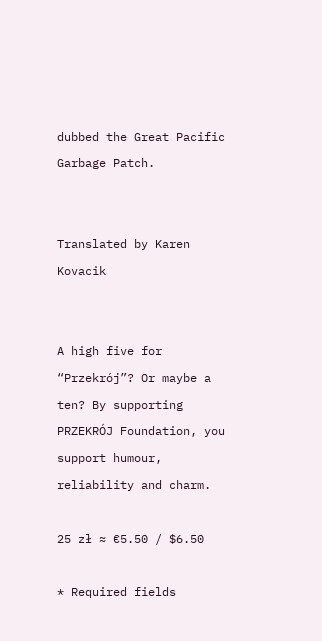dubbed the Great Pacific Garbage Patch.


Translated by Karen Kovacik


A high five for “Przekrój”? Or maybe a ten? By supporting PRZEKRÓJ Foundation, you support humour, reliability and charm.

25 zł ≈ €5.50 / $6.50

* Required fields